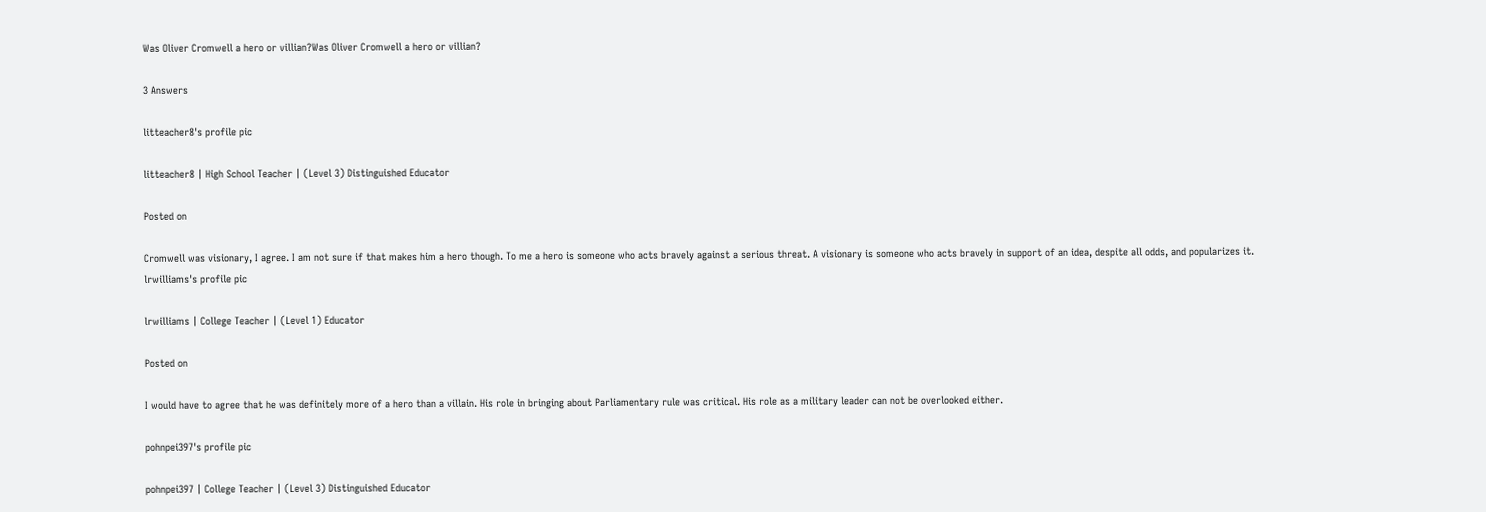Was Oliver Cromwell a hero or villian?Was Oliver Cromwell a hero or villian?

3 Answers

litteacher8's profile pic

litteacher8 | High School Teacher | (Level 3) Distinguished Educator

Posted on

Cromwell was visionary, I agree. I am not sure if that makes him a hero though. To me a hero is someone who acts bravely against a serious threat. A visionary is someone who acts bravely in support of an idea, despite all odds, and popularizes it.
lrwilliams's profile pic

lrwilliams | College Teacher | (Level 1) Educator

Posted on

I would have to agree that he was definitely more of a hero than a villain. His role in bringing about Parliamentary rule was critical. His role as a military leader can not be overlooked either.

pohnpei397's profile pic

pohnpei397 | College Teacher | (Level 3) Distinguished Educator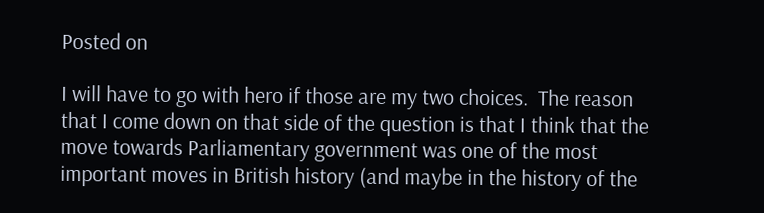Posted on

I will have to go with hero if those are my two choices.  The reason that I come down on that side of the question is that I think that the move towards Parliamentary government was one of the most important moves in British history (and maybe in the history of the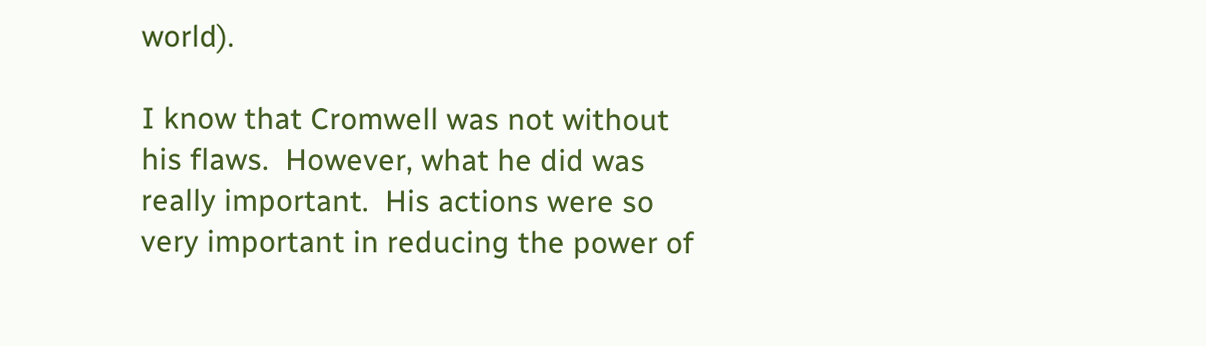world).

I know that Cromwell was not without his flaws.  However, what he did was really important.  His actions were so very important in reducing the power of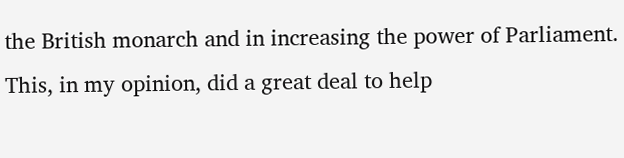the British monarch and in increasing the power of Parliament.  This, in my opinion, did a great deal to help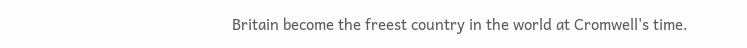Britain become the freest country in the world at Cromwell's time.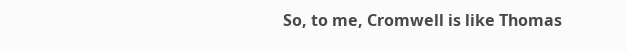So, to me, Cromwell is like Thomas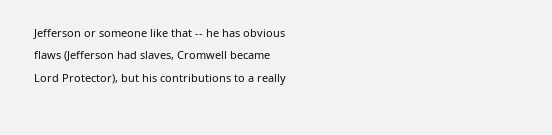Jefferson or someone like that -- he has obvious flaws (Jefferson had slaves, Cromwell became Lord Protector), but his contributions to a really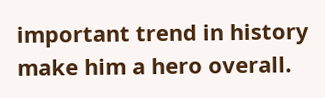important trend in history make him a hero overall.